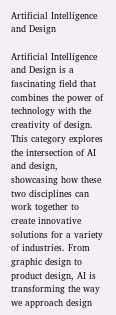Artificial Intelligence and Design

Artificial Intelligence and Design is a fascinating field that combines the power of technology with the creativity of design. This category explores the intersection of AI and design, showcasing how these two disciplines can work together to create innovative solutions for a variety of industries. From graphic design to product design, AI is transforming the way we approach design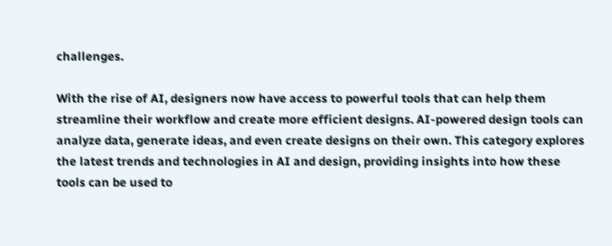challenges.

With the rise of AI, designers now have access to powerful tools that can help them streamline their workflow and create more efficient designs. AI-powered design tools can analyze data, generate ideas, and even create designs on their own. This category explores the latest trends and technologies in AI and design, providing insights into how these tools can be used to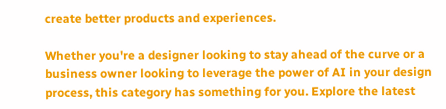create better products and experiences.

Whether you're a designer looking to stay ahead of the curve or a business owner looking to leverage the power of AI in your design process, this category has something for you. Explore the latest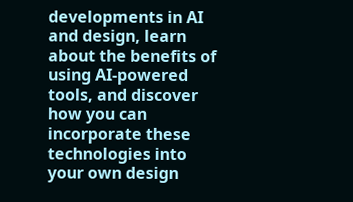developments in AI and design, learn about the benefits of using AI-powered tools, and discover how you can incorporate these technologies into your own design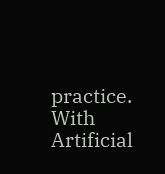practice. With Artificial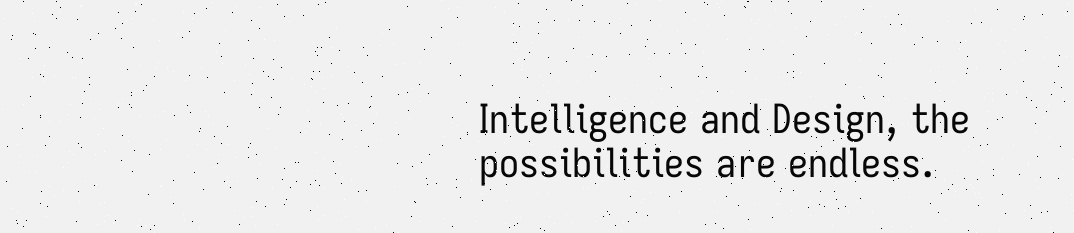Intelligence and Design, the possibilities are endless.